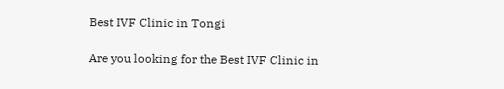Best IVF Clinic in Tongi

Are you looking for the Best IVF Clinic in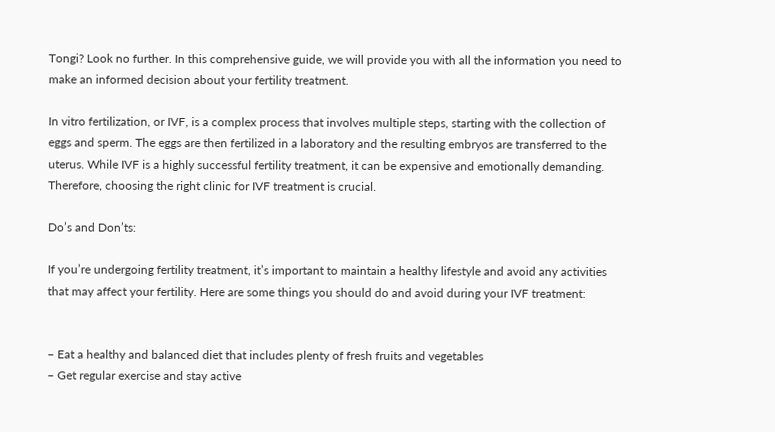Tongi? Look no further. In this comprehensive guide, we will provide you with all the information you need to make an informed decision about your fertility treatment.

In vitro fertilization, or IVF, is a complex process that involves multiple steps, starting with the collection of eggs and sperm. The eggs are then fertilized in a laboratory and the resulting embryos are transferred to the uterus. While IVF is a highly successful fertility treatment, it can be expensive and emotionally demanding. Therefore, choosing the right clinic for IVF treatment is crucial.

Do’s and Don’ts:

If you’re undergoing fertility treatment, it’s important to maintain a healthy lifestyle and avoid any activities that may affect your fertility. Here are some things you should do and avoid during your IVF treatment:


– Eat a healthy and balanced diet that includes plenty of fresh fruits and vegetables
– Get regular exercise and stay active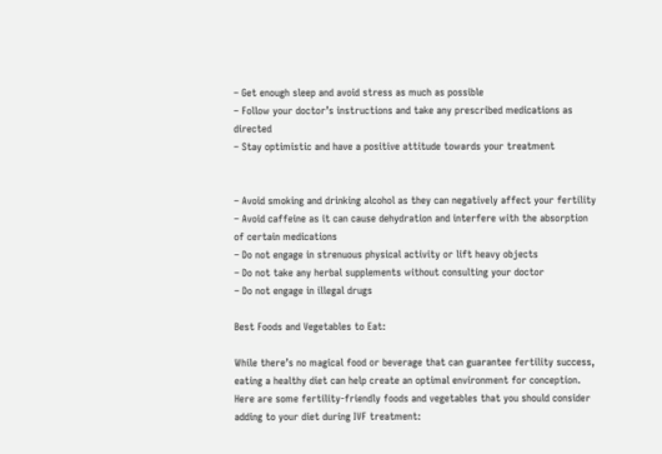– Get enough sleep and avoid stress as much as possible
– Follow your doctor’s instructions and take any prescribed medications as directed
– Stay optimistic and have a positive attitude towards your treatment


– Avoid smoking and drinking alcohol as they can negatively affect your fertility
– Avoid caffeine as it can cause dehydration and interfere with the absorption of certain medications
– Do not engage in strenuous physical activity or lift heavy objects
– Do not take any herbal supplements without consulting your doctor
– Do not engage in illegal drugs

Best Foods and Vegetables to Eat:

While there’s no magical food or beverage that can guarantee fertility success, eating a healthy diet can help create an optimal environment for conception. Here are some fertility-friendly foods and vegetables that you should consider adding to your diet during IVF treatment: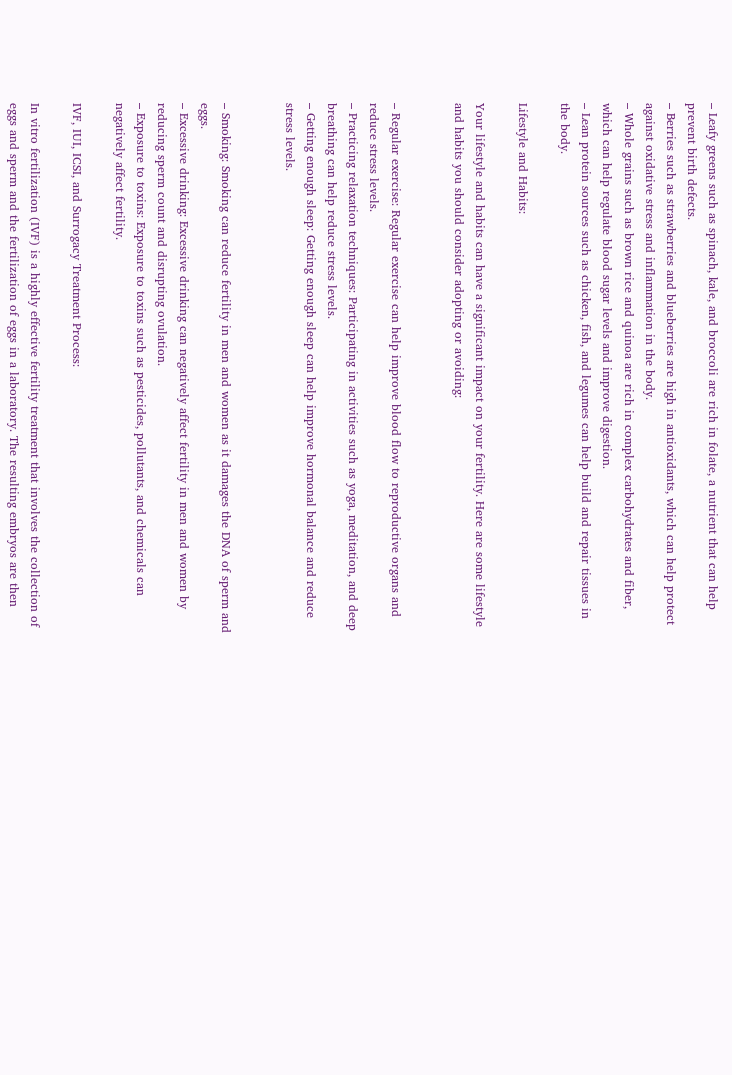– Leafy greens such as spinach, kale, and broccoli are rich in folate, a nutrient that can help prevent birth defects.
– Berries such as strawberries and blueberries are high in antioxidants, which can help protect against oxidative stress and inflammation in the body.
– Whole grains such as brown rice and quinoa are rich in complex carbohydrates and fiber, which can help regulate blood sugar levels and improve digestion.
– Lean protein sources such as chicken, fish, and legumes can help build and repair tissues in the body.

Lifestyle and Habits:

Your lifestyle and habits can have a significant impact on your fertility. Here are some lifestyle and habits you should consider adopting or avoiding:


– Regular exercise: Regular exercise can help improve blood flow to reproductive organs and reduce stress levels.
– Practicing relaxation techniques: Participating in activities such as yoga, meditation, and deep breathing can help reduce stress levels.
– Getting enough sleep: Getting enough sleep can help improve hormonal balance and reduce stress levels.


– Smoking: Smoking can reduce fertility in men and women as it damages the DNA of sperm and eggs.
– Excessive drinking: Excessive drinking can negatively affect fertility in men and women by reducing sperm count and disrupting ovulation.
– Exposure to toxins: Exposure to toxins such as pesticides, pollutants, and chemicals can negatively affect fertility.

IVF, IUI, ICSI, and Surrogacy Treatment Process:

In vitro fertilization (IVF) is a highly effective fertility treatment that involves the collection of eggs and sperm and the fertilization of eggs in a laboratory. The resulting embryos are then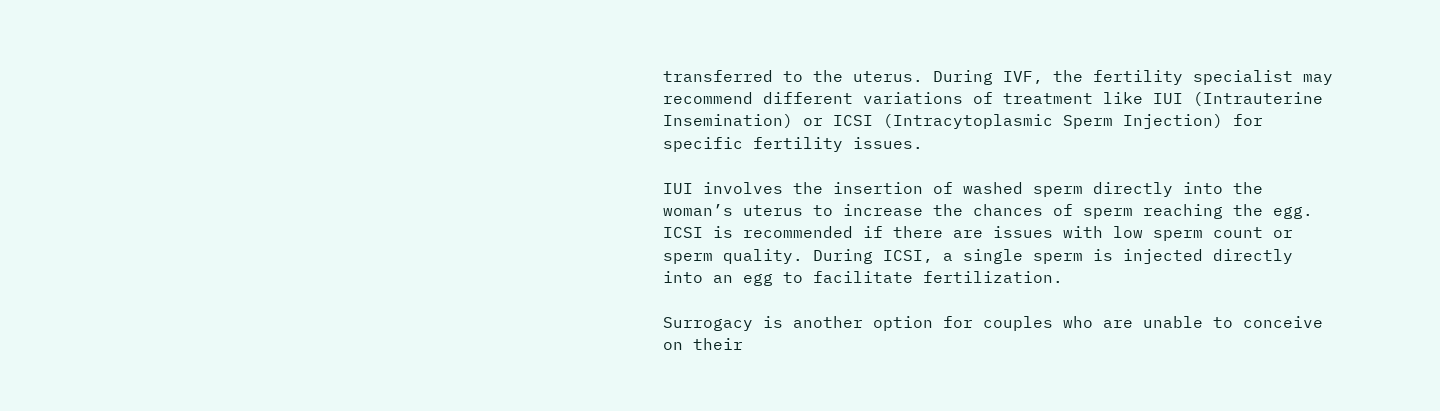transferred to the uterus. During IVF, the fertility specialist may recommend different variations of treatment like IUI (Intrauterine Insemination) or ICSI (Intracytoplasmic Sperm Injection) for specific fertility issues.

IUI involves the insertion of washed sperm directly into the woman’s uterus to increase the chances of sperm reaching the egg. ICSI is recommended if there are issues with low sperm count or sperm quality. During ICSI, a single sperm is injected directly into an egg to facilitate fertilization.

Surrogacy is another option for couples who are unable to conceive on their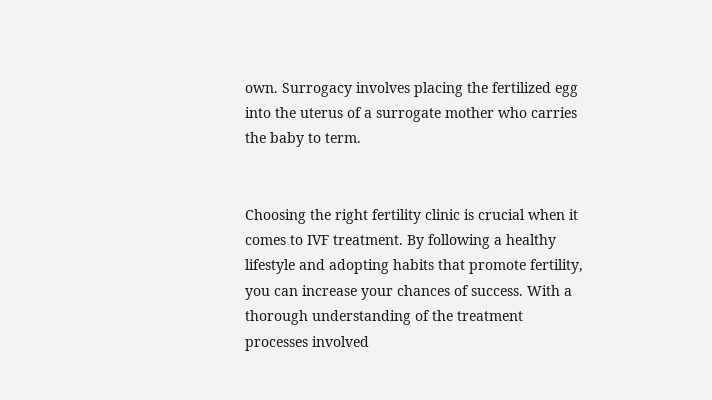own. Surrogacy involves placing the fertilized egg into the uterus of a surrogate mother who carries the baby to term.


Choosing the right fertility clinic is crucial when it comes to IVF treatment. By following a healthy lifestyle and adopting habits that promote fertility, you can increase your chances of success. With a thorough understanding of the treatment processes involved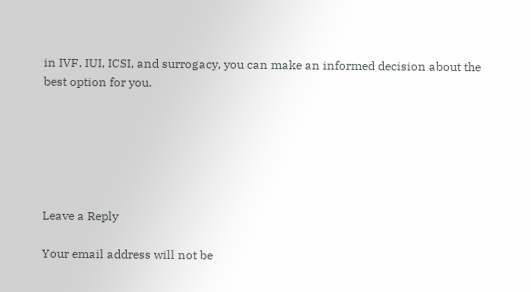in IVF, IUI, ICSI, and surrogacy, you can make an informed decision about the best option for you.






Leave a Reply

Your email address will not be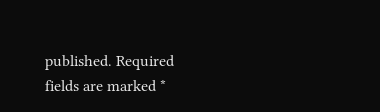published. Required fields are marked *